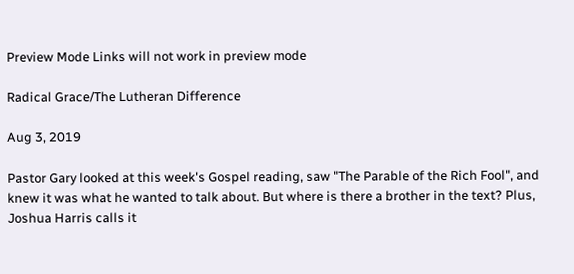Preview Mode Links will not work in preview mode

Radical Grace/The Lutheran Difference

Aug 3, 2019

Pastor Gary looked at this week's Gospel reading, saw "The Parable of the Rich Fool", and knew it was what he wanted to talk about. But where is there a brother in the text? Plus, Joshua Harris calls it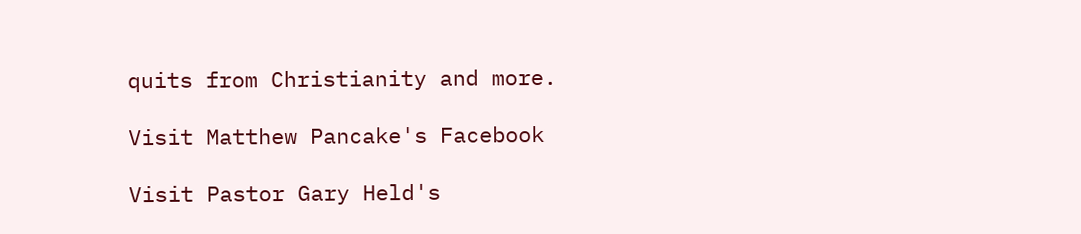quits from Christianity and more.

Visit Matthew Pancake's Facebook

Visit Pastor Gary Held's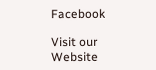Facebook

Visit our Website